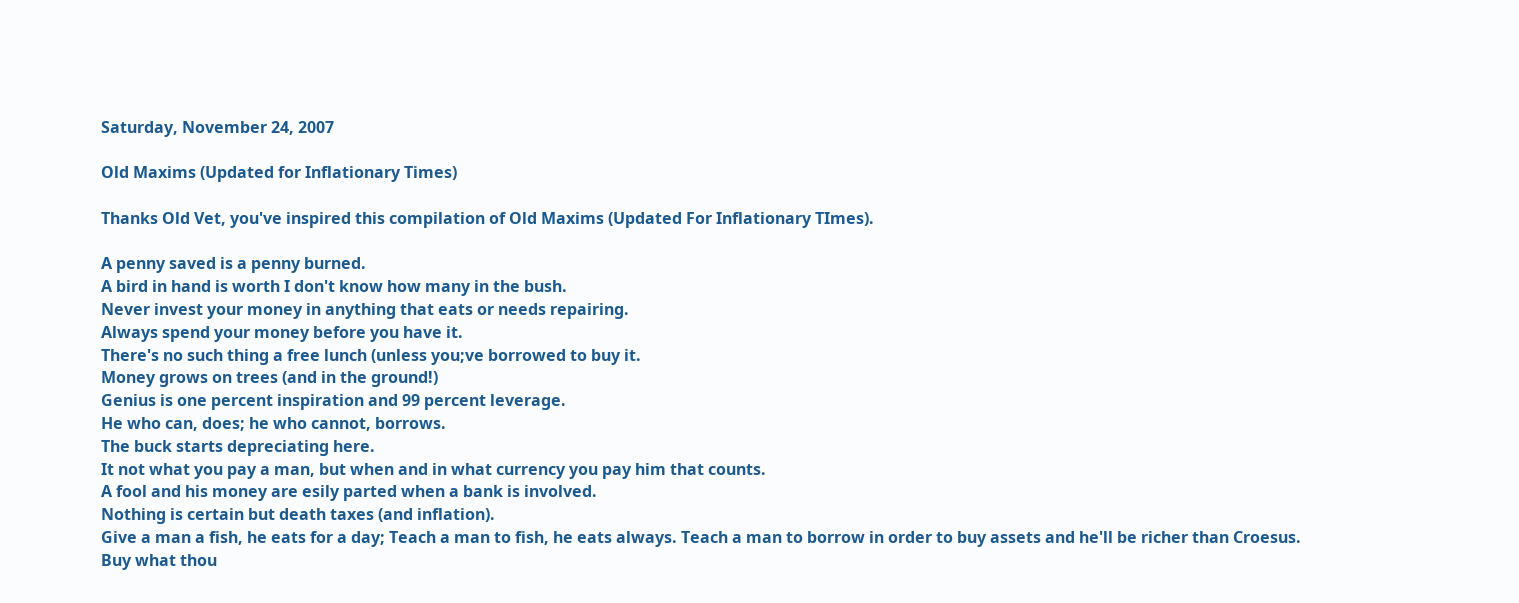Saturday, November 24, 2007

Old Maxims (Updated for Inflationary Times)

Thanks Old Vet, you've inspired this compilation of Old Maxims (Updated For Inflationary TImes).

A penny saved is a penny burned.
A bird in hand is worth I don't know how many in the bush.
Never invest your money in anything that eats or needs repairing.
Always spend your money before you have it.
There's no such thing a free lunch (unless you;ve borrowed to buy it.
Money grows on trees (and in the ground!)
Genius is one percent inspiration and 99 percent leverage.
He who can, does; he who cannot, borrows.
The buck starts depreciating here.
It not what you pay a man, but when and in what currency you pay him that counts.
A fool and his money are esily parted when a bank is involved.
Nothing is certain but death taxes (and inflation).
Give a man a fish, he eats for a day; Teach a man to fish, he eats always. Teach a man to borrow in order to buy assets and he'll be richer than Croesus.
Buy what thou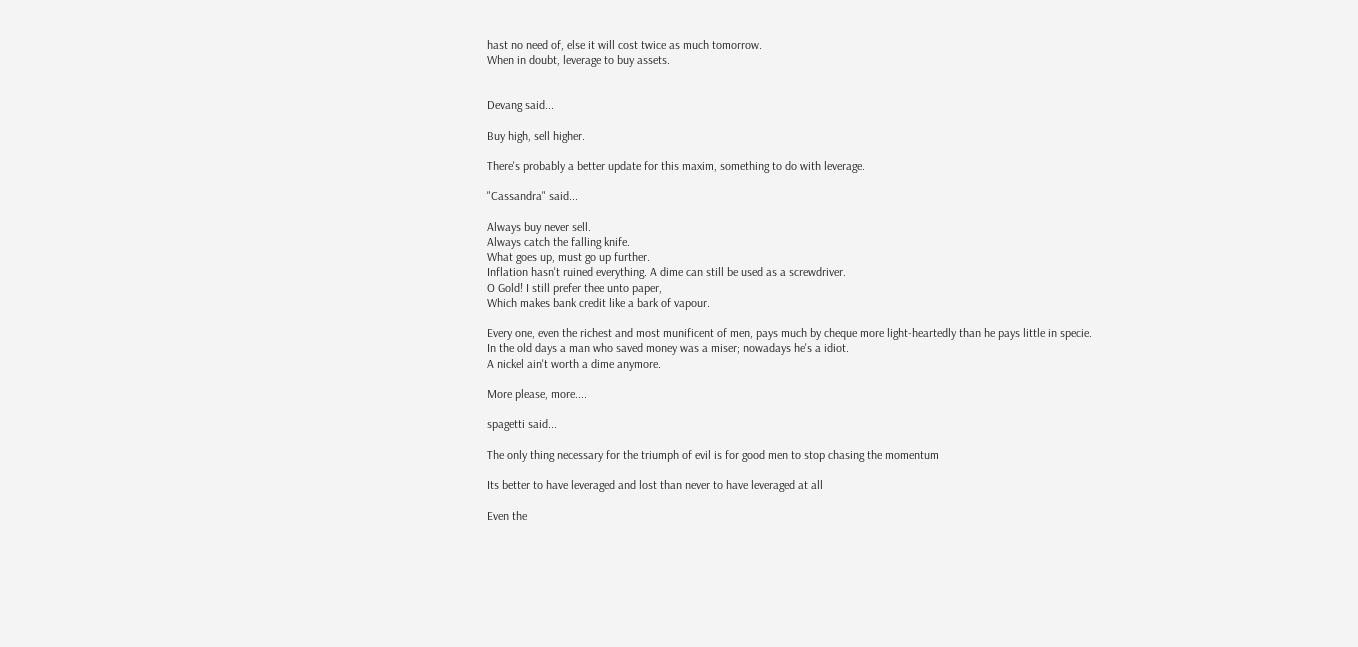hast no need of, else it will cost twice as much tomorrow.
When in doubt, leverage to buy assets.


Devang said...

Buy high, sell higher.

There's probably a better update for this maxim, something to do with leverage.

"Cassandra" said...

Always buy never sell.
Always catch the falling knife.
What goes up, must go up further.
Inflation hasn't ruined everything. A dime can still be used as a screwdriver.
O Gold! I still prefer thee unto paper,
Which makes bank credit like a bark of vapour.

Every one, even the richest and most munificent of men, pays much by cheque more light-heartedly than he pays little in specie.
In the old days a man who saved money was a miser; nowadays he's a idiot.
A nickel ain't worth a dime anymore.

More please, more....

spagetti said...

The only thing necessary for the triumph of evil is for good men to stop chasing the momentum

Its better to have leveraged and lost than never to have leveraged at all

Even the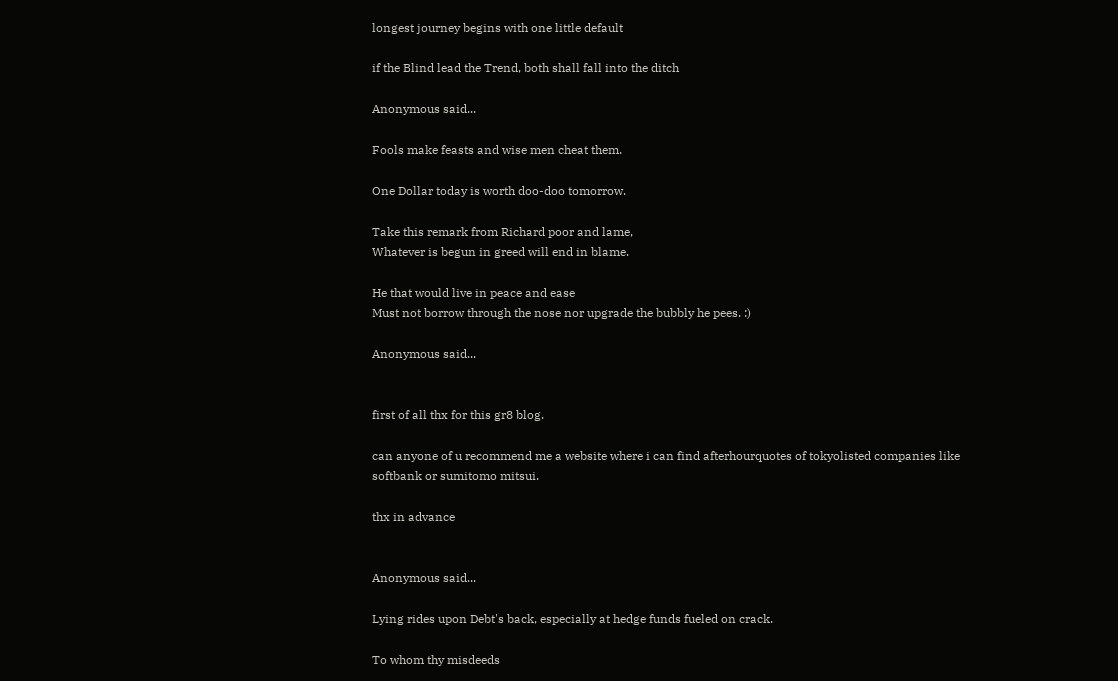longest journey begins with one little default

if the Blind lead the Trend, both shall fall into the ditch

Anonymous said...

Fools make feasts and wise men cheat them.

One Dollar today is worth doo-doo tomorrow.

Take this remark from Richard poor and lame,
Whatever is begun in greed will end in blame.

He that would live in peace and ease
Must not borrow through the nose nor upgrade the bubbly he pees. :)

Anonymous said...


first of all thx for this gr8 blog.

can anyone of u recommend me a website where i can find afterhourquotes of tokyolisted companies like softbank or sumitomo mitsui.

thx in advance


Anonymous said...

Lying rides upon Debt's back, especially at hedge funds fueled on crack.

To whom thy misdeeds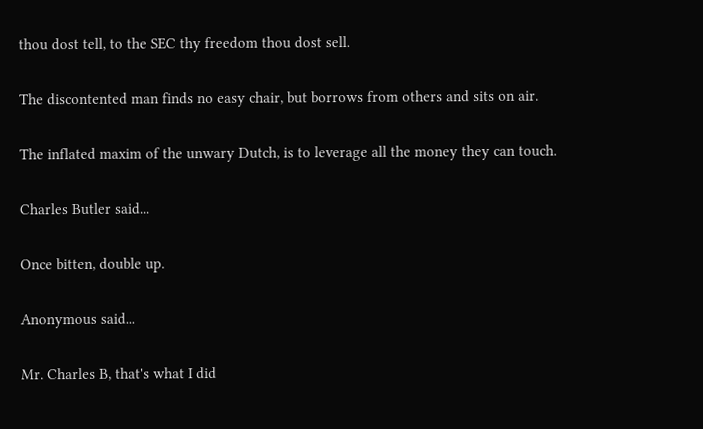thou dost tell, to the SEC thy freedom thou dost sell.

The discontented man finds no easy chair, but borrows from others and sits on air.

The inflated maxim of the unwary Dutch, is to leverage all the money they can touch.

Charles Butler said...

Once bitten, double up.

Anonymous said...

Mr. Charles B, that's what I did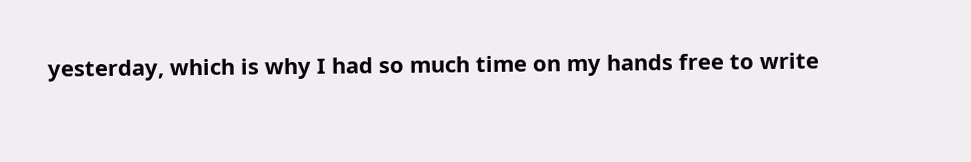yesterday, which is why I had so much time on my hands free to write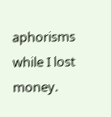aphorisms while I lost money.